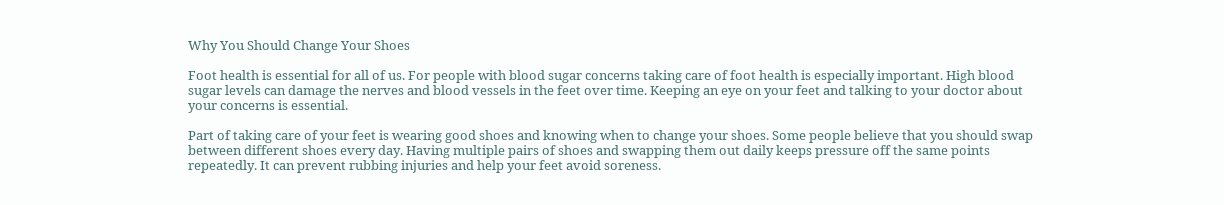Why You Should Change Your Shoes

Foot health is essential for all of us. For people with blood sugar concerns taking care of foot health is especially important. High blood sugar levels can damage the nerves and blood vessels in the feet over time. Keeping an eye on your feet and talking to your doctor about your concerns is essential.

Part of taking care of your feet is wearing good shoes and knowing when to change your shoes. Some people believe that you should swap between different shoes every day. Having multiple pairs of shoes and swapping them out daily keeps pressure off the same points repeatedly. It can prevent rubbing injuries and help your feet avoid soreness.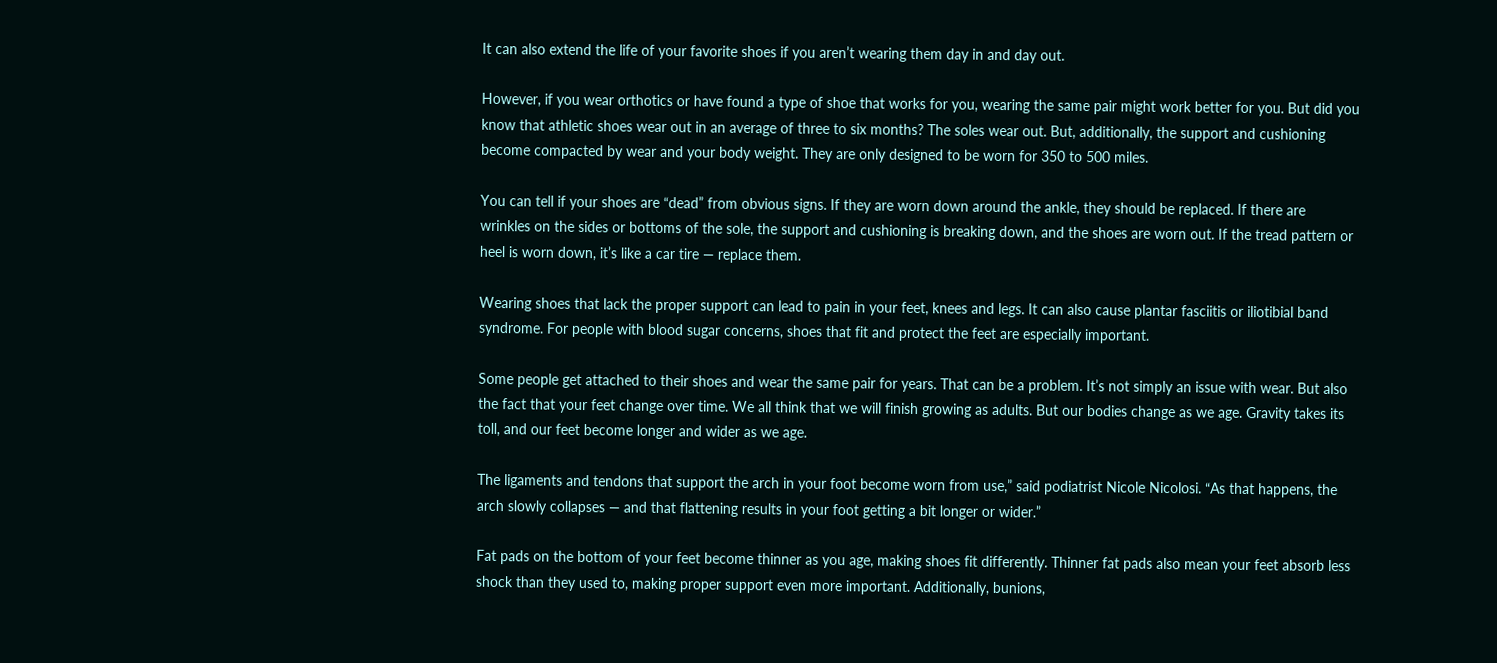It can also extend the life of your favorite shoes if you aren’t wearing them day in and day out.

However, if you wear orthotics or have found a type of shoe that works for you, wearing the same pair might work better for you. But did you know that athletic shoes wear out in an average of three to six months? The soles wear out. But, additionally, the support and cushioning become compacted by wear and your body weight. They are only designed to be worn for 350 to 500 miles.

You can tell if your shoes are “dead” from obvious signs. If they are worn down around the ankle, they should be replaced. If there are wrinkles on the sides or bottoms of the sole, the support and cushioning is breaking down, and the shoes are worn out. If the tread pattern or heel is worn down, it’s like a car tire — replace them.

Wearing shoes that lack the proper support can lead to pain in your feet, knees and legs. It can also cause plantar fasciitis or iliotibial band syndrome. For people with blood sugar concerns, shoes that fit and protect the feet are especially important.

Some people get attached to their shoes and wear the same pair for years. That can be a problem. It’s not simply an issue with wear. But also the fact that your feet change over time. We all think that we will finish growing as adults. But our bodies change as we age. Gravity takes its toll, and our feet become longer and wider as we age.

The ligaments and tendons that support the arch in your foot become worn from use,” said podiatrist Nicole Nicolosi. “As that happens, the arch slowly collapses — and that flattening results in your foot getting a bit longer or wider.”

Fat pads on the bottom of your feet become thinner as you age, making shoes fit differently. Thinner fat pads also mean your feet absorb less shock than they used to, making proper support even more important. Additionally, bunions,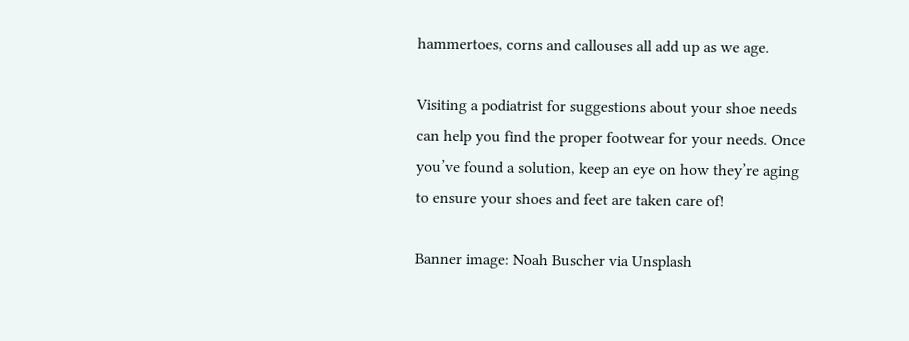hammertoes, corns and callouses all add up as we age.

Visiting a podiatrist for suggestions about your shoe needs can help you find the proper footwear for your needs. Once you’ve found a solution, keep an eye on how they’re aging to ensure your shoes and feet are taken care of!

Banner image: Noah Buscher via Unsplash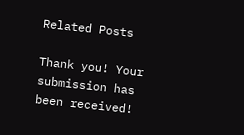Related Posts

Thank you! Your submission has been received!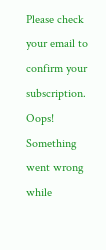Please check your email to confirm your subscription.
Oops! Something went wrong while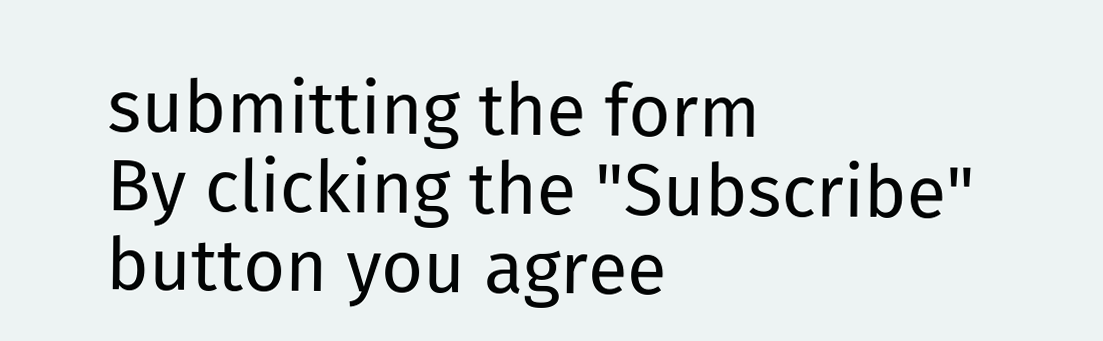submitting the form
By clicking the "Subscribe" button you agree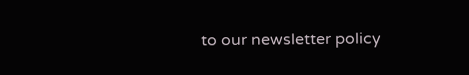to our newsletter policy